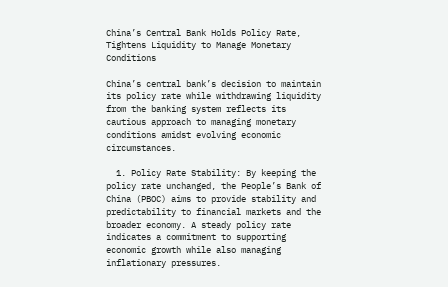China’s Central Bank Holds Policy Rate, Tightens Liquidity to Manage Monetary Conditions

China’s central bank’s decision to maintain its policy rate while withdrawing liquidity from the banking system reflects its cautious approach to managing monetary conditions amidst evolving economic circumstances.

  1. Policy Rate Stability: By keeping the policy rate unchanged, the People’s Bank of China (PBOC) aims to provide stability and predictability to financial markets and the broader economy. A steady policy rate indicates a commitment to supporting economic growth while also managing inflationary pressures.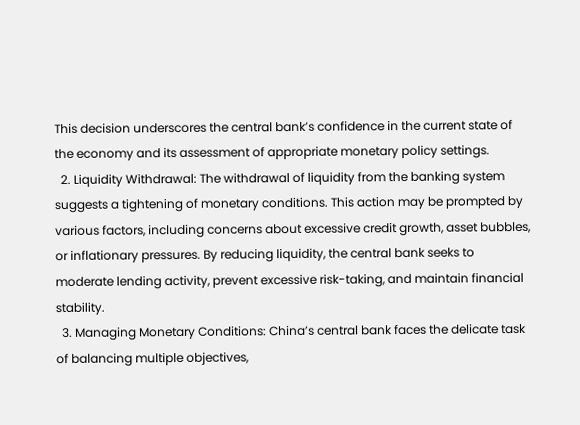This decision underscores the central bank’s confidence in the current state of the economy and its assessment of appropriate monetary policy settings.
  2. Liquidity Withdrawal: The withdrawal of liquidity from the banking system suggests a tightening of monetary conditions. This action may be prompted by various factors, including concerns about excessive credit growth, asset bubbles, or inflationary pressures. By reducing liquidity, the central bank seeks to moderate lending activity, prevent excessive risk-taking, and maintain financial stability.
  3. Managing Monetary Conditions: China’s central bank faces the delicate task of balancing multiple objectives,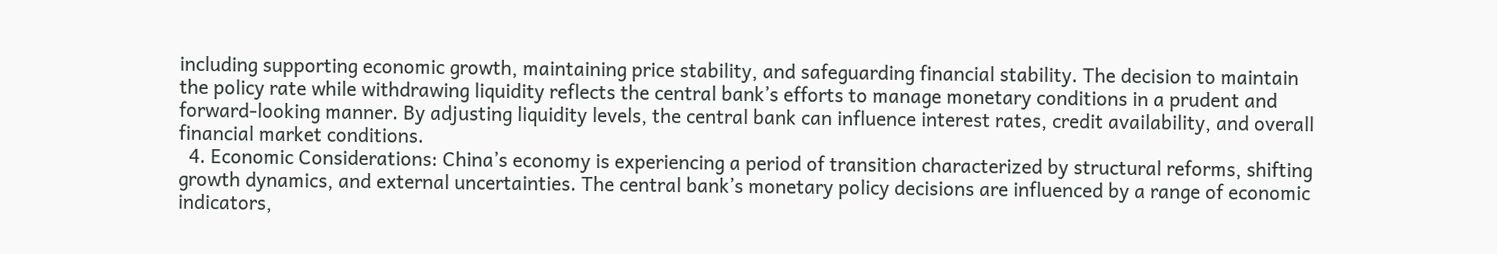including supporting economic growth, maintaining price stability, and safeguarding financial stability. The decision to maintain the policy rate while withdrawing liquidity reflects the central bank’s efforts to manage monetary conditions in a prudent and forward-looking manner. By adjusting liquidity levels, the central bank can influence interest rates, credit availability, and overall financial market conditions.
  4. Economic Considerations: China’s economy is experiencing a period of transition characterized by structural reforms, shifting growth dynamics, and external uncertainties. The central bank’s monetary policy decisions are influenced by a range of economic indicators,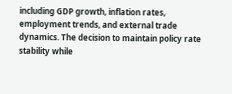including GDP growth, inflation rates, employment trends, and external trade dynamics. The decision to maintain policy rate stability while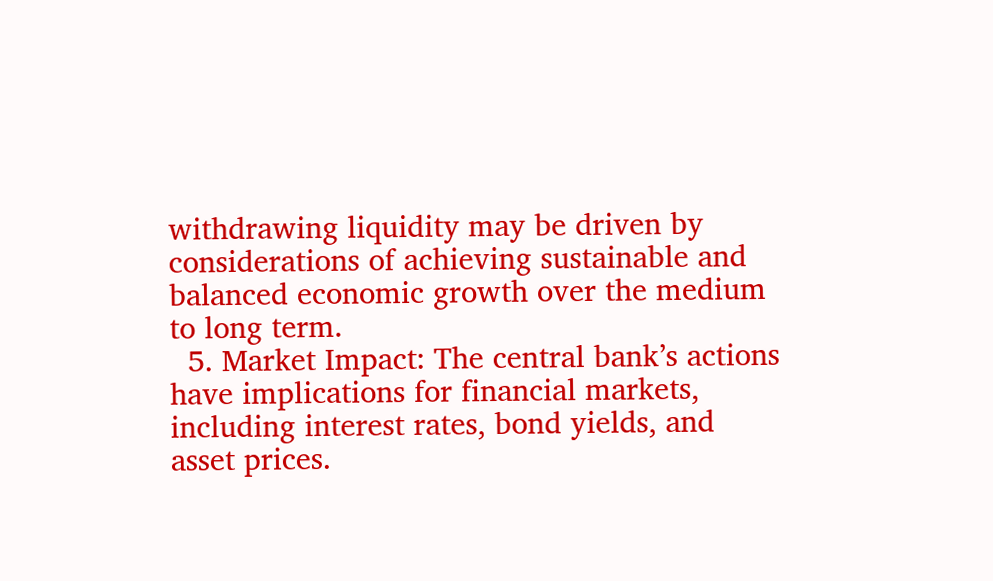withdrawing liquidity may be driven by considerations of achieving sustainable and balanced economic growth over the medium to long term.
  5. Market Impact: The central bank’s actions have implications for financial markets, including interest rates, bond yields, and asset prices.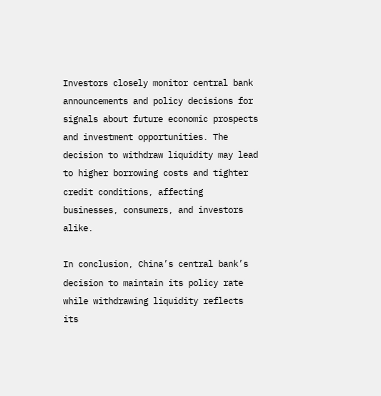Investors closely monitor central bank announcements and policy decisions for signals about future economic prospects and investment opportunities. The decision to withdraw liquidity may lead to higher borrowing costs and tighter credit conditions, affecting businesses, consumers, and investors alike.

In conclusion, China’s central bank’s decision to maintain its policy rate while withdrawing liquidity reflects its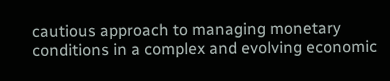cautious approach to managing monetary conditions in a complex and evolving economic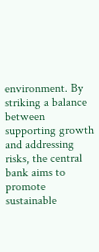environment. By striking a balance between supporting growth and addressing risks, the central bank aims to promote sustainable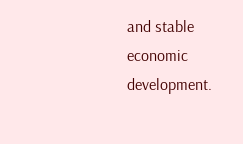and stable economic development.